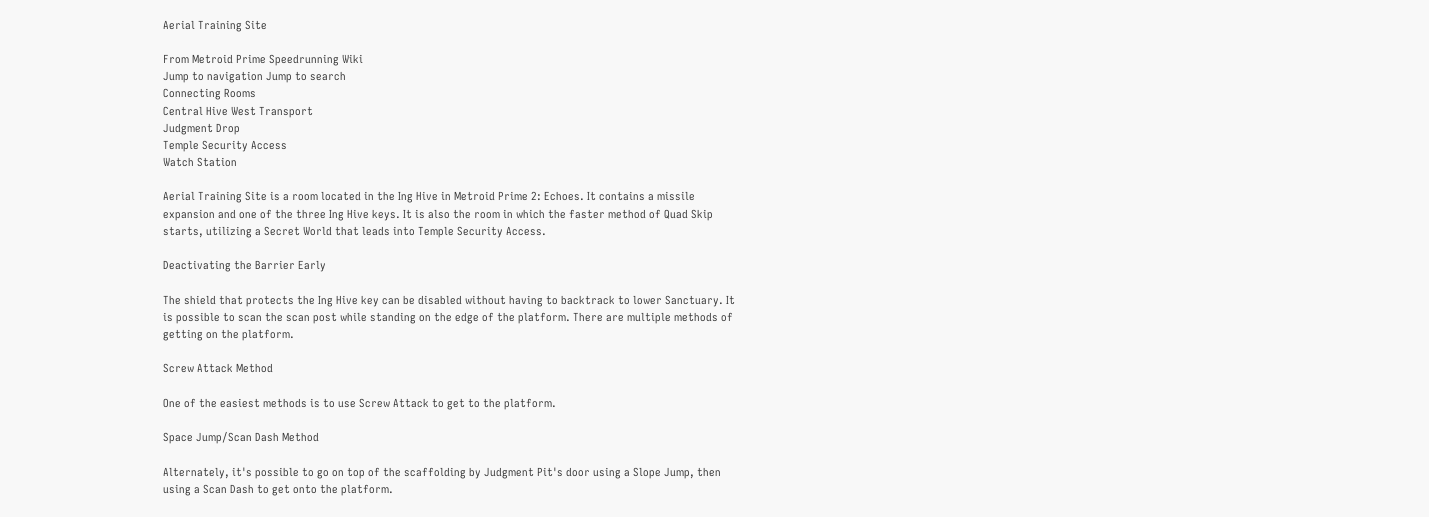Aerial Training Site

From Metroid Prime Speedrunning Wiki
Jump to navigation Jump to search
Connecting Rooms
Central Hive West Transport
Judgment Drop
Temple Security Access
Watch Station

Aerial Training Site is a room located in the Ing Hive in Metroid Prime 2: Echoes. It contains a missile expansion and one of the three Ing Hive keys. It is also the room in which the faster method of Quad Skip starts, utilizing a Secret World that leads into Temple Security Access.

Deactivating the Barrier Early

The shield that protects the Ing Hive key can be disabled without having to backtrack to lower Sanctuary. It is possible to scan the scan post while standing on the edge of the platform. There are multiple methods of getting on the platform.

Screw Attack Method

One of the easiest methods is to use Screw Attack to get to the platform.

Space Jump/Scan Dash Method

Alternately, it's possible to go on top of the scaffolding by Judgment Pit's door using a Slope Jump, then using a Scan Dash to get onto the platform.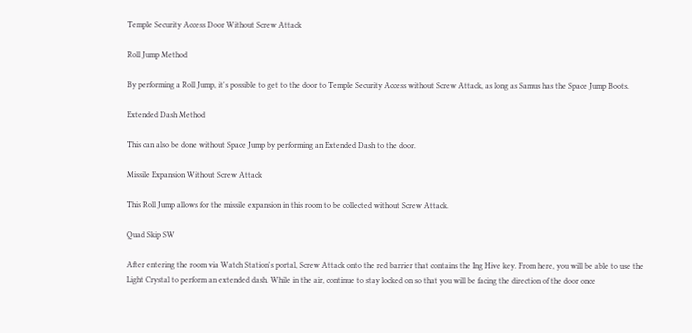Temple Security Access Door Without Screw Attack

Roll Jump Method

By performing a Roll Jump, it's possible to get to the door to Temple Security Access without Screw Attack, as long as Samus has the Space Jump Boots.

Extended Dash Method

This can also be done without Space Jump by performing an Extended Dash to the door.

Missile Expansion Without Screw Attack

This Roll Jump allows for the missile expansion in this room to be collected without Screw Attack.

Quad Skip SW

After entering the room via Watch Station's portal, Screw Attack onto the red barrier that contains the Ing Hive key. From here, you will be able to use the Light Crystal to perform an extended dash. While in the air, continue to stay locked on so that you will be facing the direction of the door once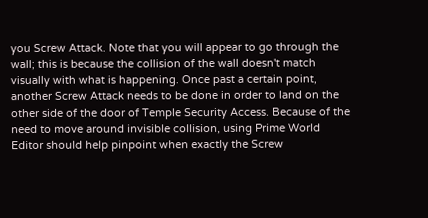you Screw Attack. Note that you will appear to go through the wall; this is because the collision of the wall doesn't match visually with what is happening. Once past a certain point, another Screw Attack needs to be done in order to land on the other side of the door of Temple Security Access. Because of the need to move around invisible collision, using Prime World Editor should help pinpoint when exactly the Screw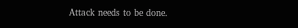Attack needs to be done.